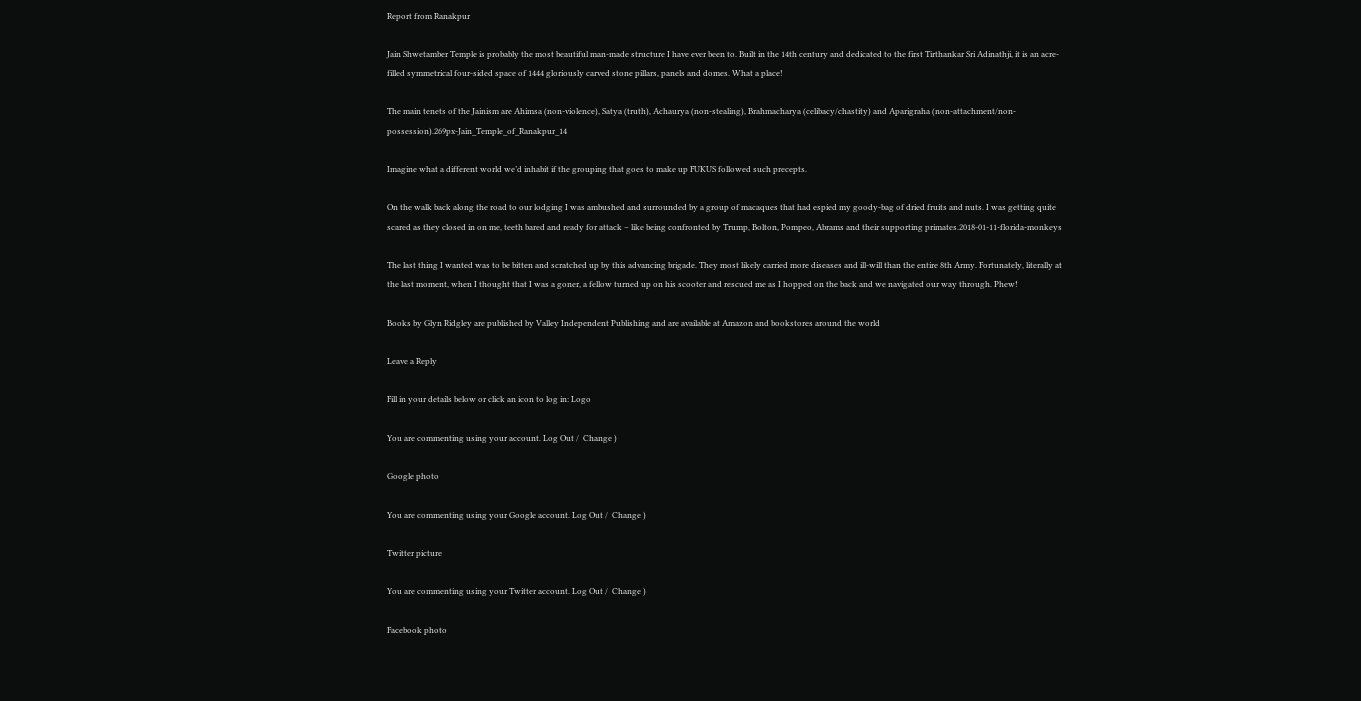Report from Ranakpur

Jain Shwetamber Temple is probably the most beautiful man-made structure I have ever been to. Built in the 14th century and dedicated to the first Tirthankar Sri Adinathji, it is an acre-filled symmetrical four-sided space of 1444 gloriously carved stone pillars, panels and domes. What a place!

The main tenets of the Jainism are Ahimsa (non-violence), Satya (truth), Achaurya (non-stealing), Brahmacharya (celibacy/chastity) and Aparigraha (non-attachment/non-possession).269px-Jain_Temple_of_Ranakpur_14

Imagine what a different world we’d inhabit if the grouping that goes to make up FUKUS followed such precepts.

On the walk back along the road to our lodging I was ambushed and surrounded by a group of macaques that had espied my goody-bag of dried fruits and nuts. I was getting quite scared as they closed in on me, teeth bared and ready for attack – like being confronted by Trump, Bolton, Pompeo, Abrams and their supporting primates.2018-01-11-florida-monkeys

The last thing I wanted was to be bitten and scratched up by this advancing brigade. They most likely carried more diseases and ill-will than the entire 8th Army. Fortunately, literally at the last moment, when I thought that I was a goner, a fellow turned up on his scooter and rescued me as I hopped on the back and we navigated our way through. Phew!

Books by Glyn Ridgley are published by Valley Independent Publishing and are available at Amazon and bookstores around the world

Leave a Reply

Fill in your details below or click an icon to log in: Logo

You are commenting using your account. Log Out /  Change )

Google photo

You are commenting using your Google account. Log Out /  Change )

Twitter picture

You are commenting using your Twitter account. Log Out /  Change )

Facebook photo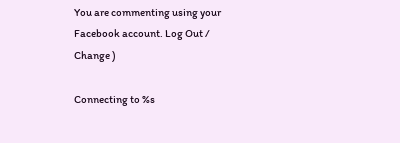You are commenting using your Facebook account. Log Out /  Change )

Connecting to %s